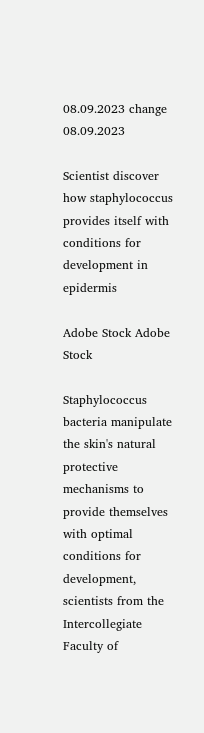08.09.2023 change 08.09.2023

Scientist discover how staphylococcus provides itself with conditions for development in epidermis

Adobe Stock Adobe Stock

Staphylococcus bacteria manipulate the skin's natural protective mechanisms to provide themselves with optimal conditions for development, scientists from the Intercollegiate Faculty of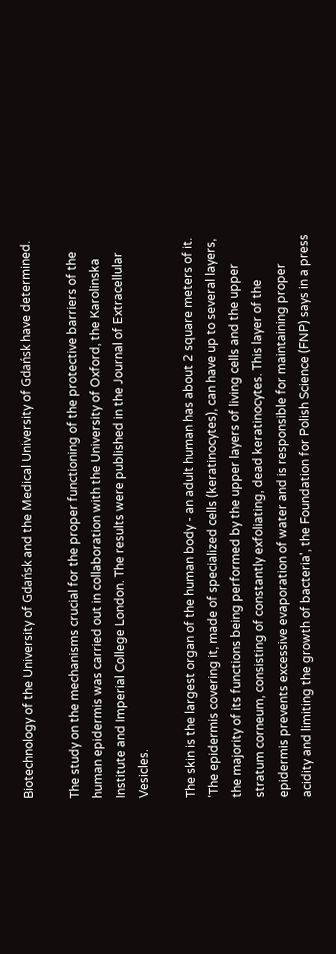Biotechnology of the University of Gdańsk and the Medical University of Gdańsk have determined.

The study on the mechanisms crucial for the proper functioning of the protective barriers of the human epidermis was carried out in collaboration with the University of Oxford, the Karolinska Institute and Imperial College London. The results were published in the Journal of Extracellular Vesicles.

The skin is the largest organ of the human body - an adult human has about 2 square meters of it. 'The epidermis covering it, made of specialized cells (keratinocytes), can have up to several layers, the majority of its functions being performed by the upper layers of living cells and the upper stratum corneum, consisting of constantly exfoliating, dead keratinocytes. This layer of the epidermis prevents excessive evaporation of water and is responsible for maintaining proper acidity and limiting the growth of bacteria', the Foundation for Polish Science (FNP) says in a press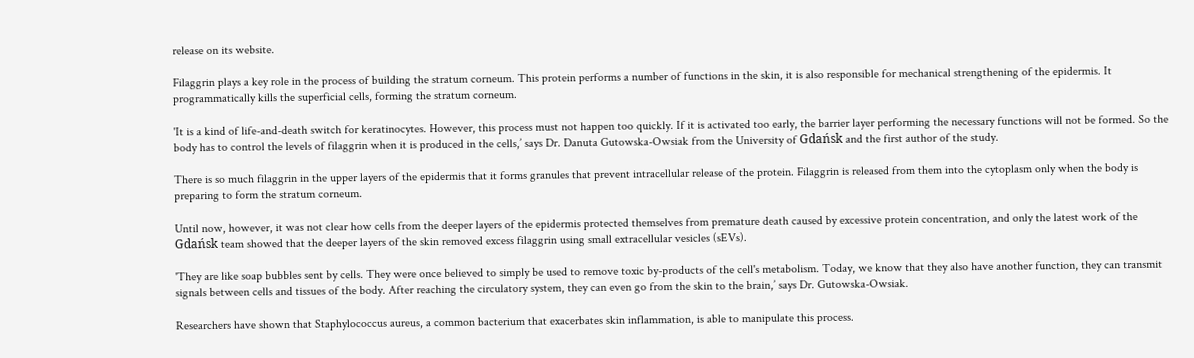release on its website.

Filaggrin plays a key role in the process of building the stratum corneum. This protein performs a number of functions in the skin, it is also responsible for mechanical strengthening of the epidermis. It programmatically kills the superficial cells, forming the stratum corneum.

'It is a kind of life-and-death switch for keratinocytes. However, this process must not happen too quickly. If it is activated too early, the barrier layer performing the necessary functions will not be formed. So the body has to control the levels of filaggrin when it is produced in the cells,’ says Dr. Danuta Gutowska-Owsiak from the University of Gdańsk and the first author of the study.

There is so much filaggrin in the upper layers of the epidermis that it forms granules that prevent intracellular release of the protein. Filaggrin is released from them into the cytoplasm only when the body is preparing to form the stratum corneum.

Until now, however, it was not clear how cells from the deeper layers of the epidermis protected themselves from premature death caused by excessive protein concentration, and only the latest work of the Gdańsk team showed that the deeper layers of the skin removed excess filaggrin using small extracellular vesicles (sEVs).

'They are like soap bubbles sent by cells. They were once believed to simply be used to remove toxic by-products of the cell's metabolism. Today, we know that they also have another function, they can transmit signals between cells and tissues of the body. After reaching the circulatory system, they can even go from the skin to the brain,’ says Dr. Gutowska-Owsiak.

Researchers have shown that Staphylococcus aureus, a common bacterium that exacerbates skin inflammation, is able to manipulate this process.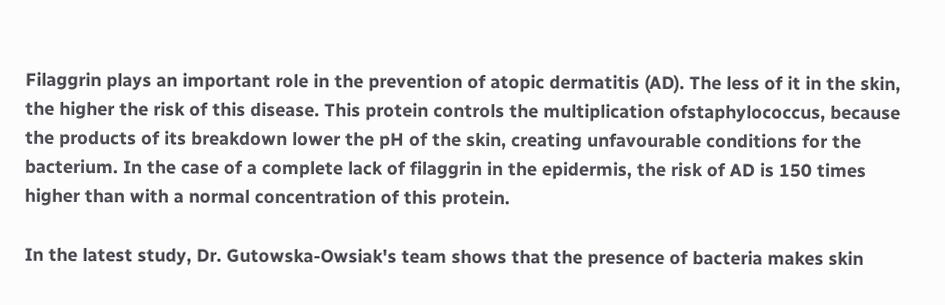Filaggrin plays an important role in the prevention of atopic dermatitis (AD). The less of it in the skin, the higher the risk of this disease. This protein controls the multiplication ofstaphylococcus, because the products of its breakdown lower the pH of the skin, creating unfavourable conditions for the bacterium. In the case of a complete lack of filaggrin in the epidermis, the risk of AD is 150 times higher than with a normal concentration of this protein.

In the latest study, Dr. Gutowska-Owsiak's team shows that the presence of bacteria makes skin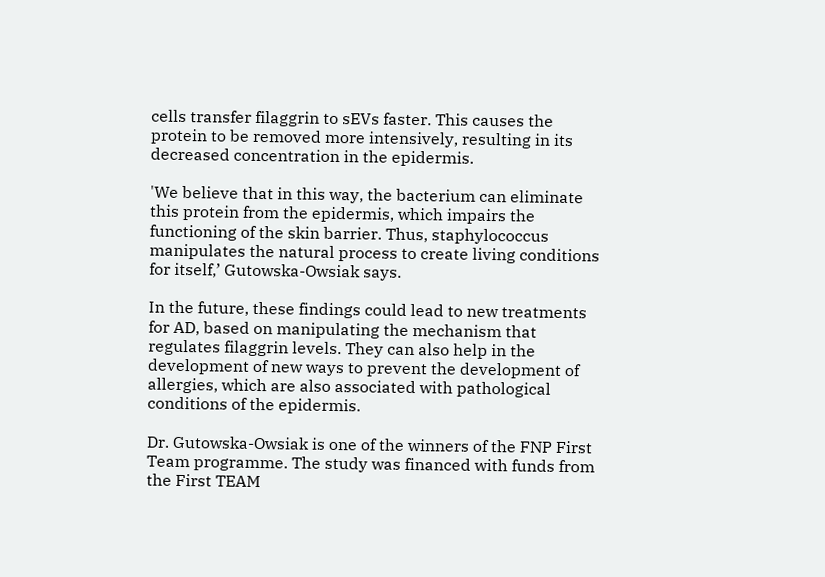cells transfer filaggrin to sEVs faster. This causes the protein to be removed more intensively, resulting in its decreased concentration in the epidermis.

'We believe that in this way, the bacterium can eliminate this protein from the epidermis, which impairs the functioning of the skin barrier. Thus, staphylococcus manipulates the natural process to create living conditions for itself,’ Gutowska-Owsiak says.

In the future, these findings could lead to new treatments for AD, based on manipulating the mechanism that regulates filaggrin levels. They can also help in the development of new ways to prevent the development of allergies, which are also associated with pathological conditions of the epidermis.

Dr. Gutowska-Owsiak is one of the winners of the FNP First Team programme. The study was financed with funds from the First TEAM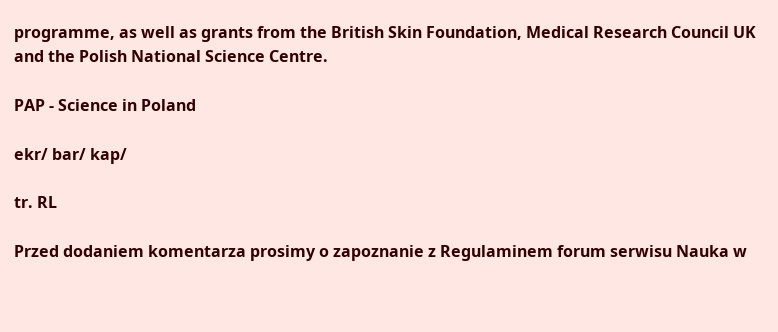programme, as well as grants from the British Skin Foundation, Medical Research Council UK and the Polish National Science Centre.

PAP - Science in Poland

ekr/ bar/ kap/

tr. RL

Przed dodaniem komentarza prosimy o zapoznanie z Regulaminem forum serwisu Nauka w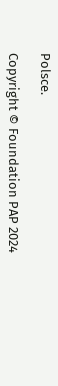Polsce.

Copyright © Foundation PAP 2024